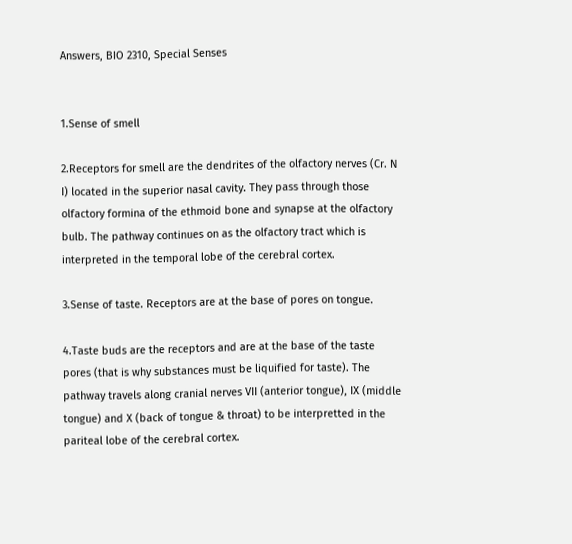Answers, BIO 2310, Special Senses


1.Sense of smell

2.Receptors for smell are the dendrites of the olfactory nerves (Cr. N I) located in the superior nasal cavity. They pass through those olfactory formina of the ethmoid bone and synapse at the olfactory bulb. The pathway continues on as the olfactory tract which is interpreted in the temporal lobe of the cerebral cortex.

3.Sense of taste. Receptors are at the base of pores on tongue.

4.Taste buds are the receptors and are at the base of the taste pores (that is why substances must be liquified for taste). The pathway travels along cranial nerves VII (anterior tongue), IX (middle tongue) and X (back of tongue & throat) to be interpretted in the pariteal lobe of the cerebral cortex.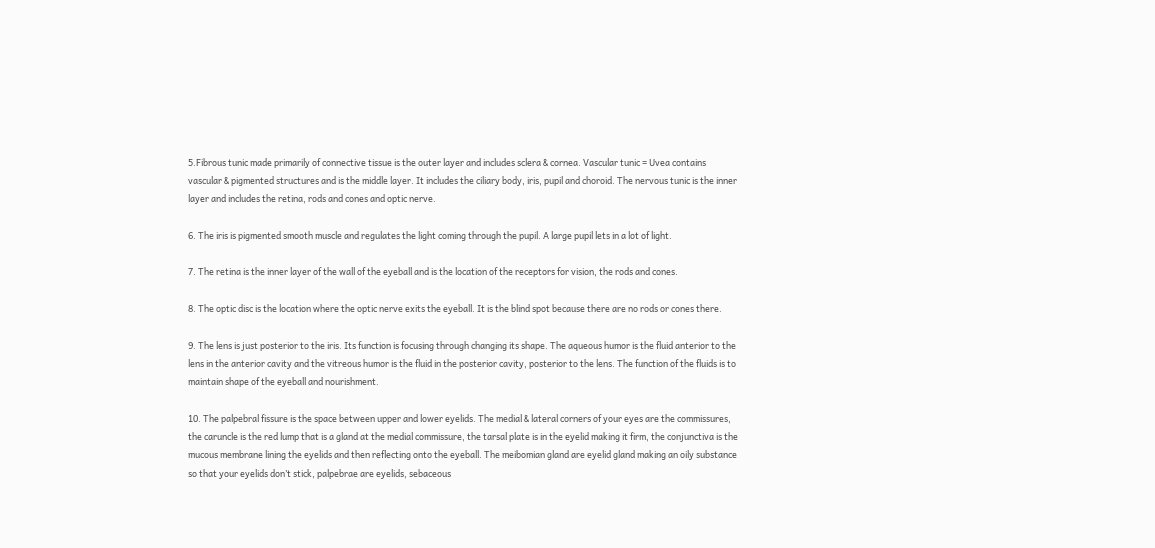5.Fibrous tunic made primarily of connective tissue is the outer layer and includes sclera & cornea. Vascular tunic = Uvea contains vascular & pigmented structures and is the middle layer. It includes the ciliary body, iris, pupil and choroid. The nervous tunic is the inner layer and includes the retina, rods and cones and optic nerve.

6. The iris is pigmented smooth muscle and regulates the light coming through the pupil. A large pupil lets in a lot of light.

7. The retina is the inner layer of the wall of the eyeball and is the location of the receptors for vision, the rods and cones.

8. The optic disc is the location where the optic nerve exits the eyeball. It is the blind spot because there are no rods or cones there.

9. The lens is just posterior to the iris. Its function is focusing through changing its shape. The aqueous humor is the fluid anterior to the lens in the anterior cavity and the vitreous humor is the fluid in the posterior cavity, posterior to the lens. The function of the fluids is to maintain shape of the eyeball and nourishment.

10. The palpebral fissure is the space between upper and lower eyelids. The medial & lateral corners of your eyes are the commissures, the caruncle is the red lump that is a gland at the medial commissure, the tarsal plate is in the eyelid making it firm, the conjunctiva is the mucous membrane lining the eyelids and then reflecting onto the eyeball. The meibomian gland are eyelid gland making an oily substance so that your eyelids don’t stick, palpebrae are eyelids, sebaceous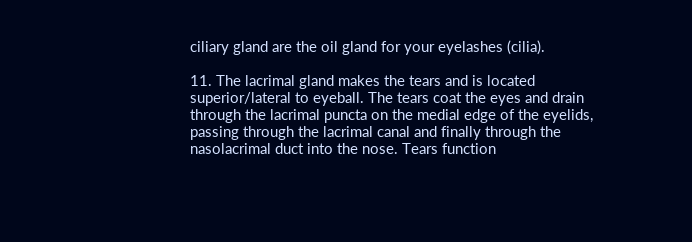ciliary gland are the oil gland for your eyelashes (cilia).

11. The lacrimal gland makes the tears and is located superior/lateral to eyeball. The tears coat the eyes and drain through the lacrimal puncta on the medial edge of the eyelids, passing through the lacrimal canal and finally through the nasolacrimal duct into the nose. Tears function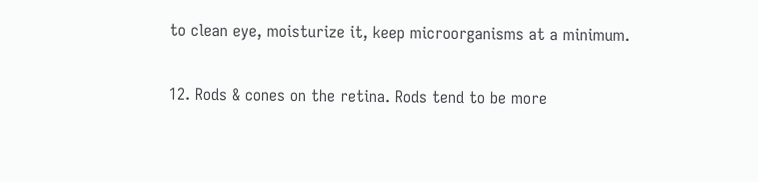to clean eye, moisturize it, keep microorganisms at a minimum.

12. Rods & cones on the retina. Rods tend to be more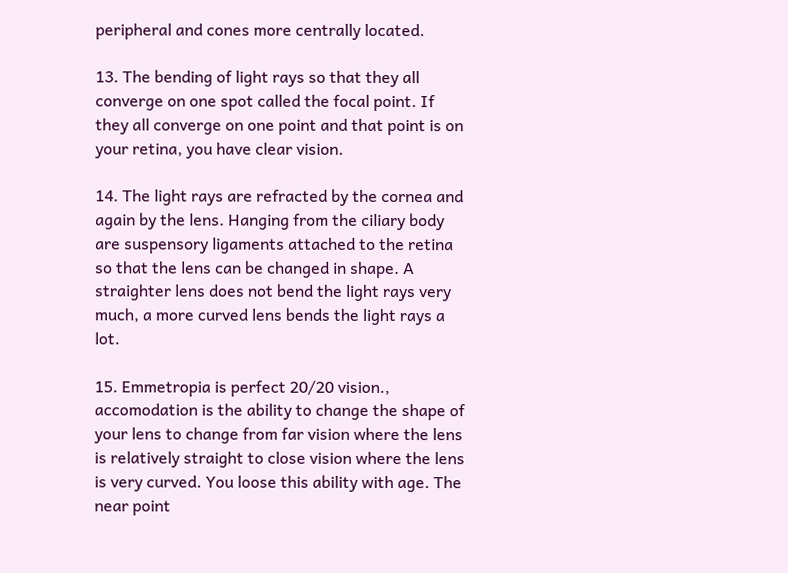peripheral and cones more centrally located.

13. The bending of light rays so that they all converge on one spot called the focal point. If they all converge on one point and that point is on your retina, you have clear vision.

14. The light rays are refracted by the cornea and again by the lens. Hanging from the ciliary body are suspensory ligaments attached to the retina so that the lens can be changed in shape. A straighter lens does not bend the light rays very much, a more curved lens bends the light rays a lot.

15. Emmetropia is perfect 20/20 vision., accomodation is the ability to change the shape of your lens to change from far vision where the lens is relatively straight to close vision where the lens is very curved. You loose this ability with age. The near point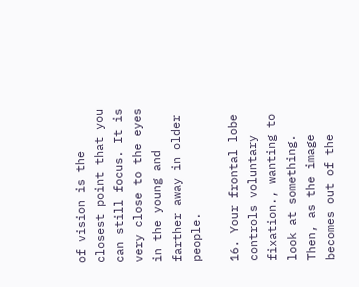of vision is the closest point that you can still focus. It is very close to the eyes in the young and farther away in older people.

16. Your frontal lobe controls voluntary fixation., wanting to look at something. Then, as the image becomes out of the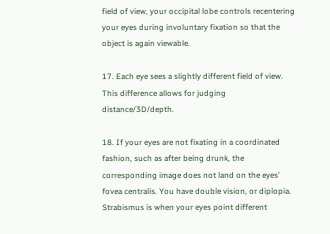field of view, your occipital lobe controls recentering your eyes during involuntary fixation so that the object is again viewable.

17. Each eye sees a slightly different field of view. This difference allows for judging distance/3D/depth.

18. If your eyes are not fixating in a coordinated fashion, such as after being drunk, the corresponding image does not land on the eyes’ fovea centralis. You have double vision, or diplopia. Strabismus is when your eyes point different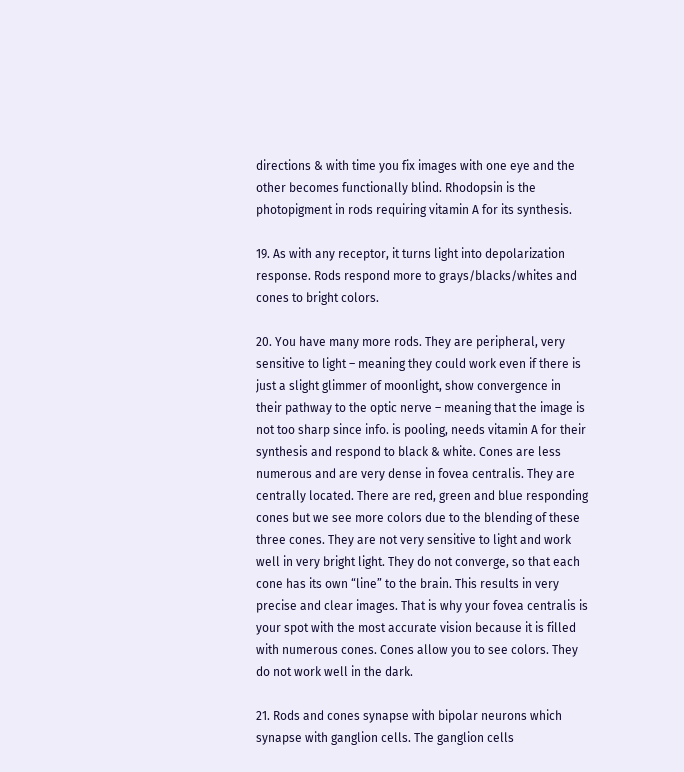directions & with time you fix images with one eye and the other becomes functionally blind. Rhodopsin is the photopigment in rods requiring vitamin A for its synthesis.

19. As with any receptor, it turns light into depolarization response. Rods respond more to grays/blacks/whites and cones to bright colors.

20. You have many more rods. They are peripheral, very sensitive to light – meaning they could work even if there is just a slight glimmer of moonlight, show convergence in their pathway to the optic nerve – meaning that the image is not too sharp since info. is pooling, needs vitamin A for their synthesis and respond to black & white. Cones are less numerous and are very dense in fovea centralis. They are centrally located. There are red, green and blue responding cones but we see more colors due to the blending of these three cones. They are not very sensitive to light and work well in very bright light. They do not converge, so that each cone has its own “line” to the brain. This results in very precise and clear images. That is why your fovea centralis is your spot with the most accurate vision because it is filled with numerous cones. Cones allow you to see colors. They do not work well in the dark.

21. Rods and cones synapse with bipolar neurons which synapse with ganglion cells. The ganglion cells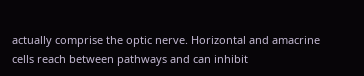actually comprise the optic nerve. Horizontal and amacrine cells reach between pathways and can inhibit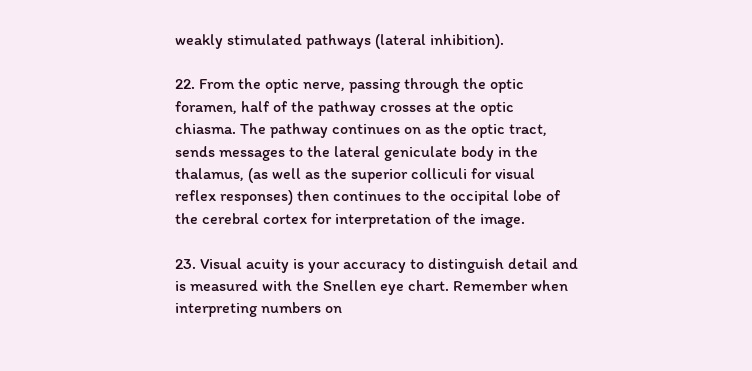weakly stimulated pathways (lateral inhibition).

22. From the optic nerve, passing through the optic foramen, half of the pathway crosses at the optic chiasma. The pathway continues on as the optic tract, sends messages to the lateral geniculate body in the thalamus, (as well as the superior colliculi for visual reflex responses) then continues to the occipital lobe of the cerebral cortex for interpretation of the image.

23. Visual acuity is your accuracy to distinguish detail and is measured with the Snellen eye chart. Remember when interpreting numbers on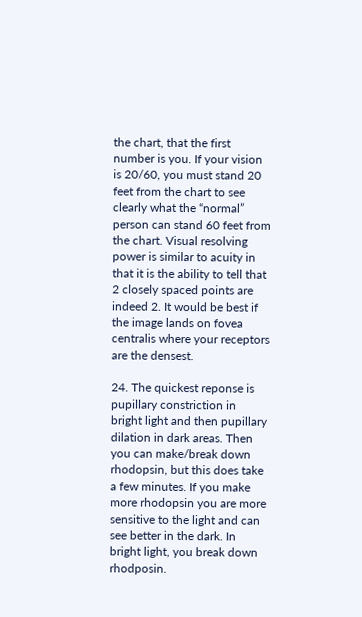the chart, that the first number is you. If your vision is 20/60, you must stand 20 feet from the chart to see clearly what the “normal” person can stand 60 feet from the chart. Visual resolving power is similar to acuity in that it is the ability to tell that 2 closely spaced points are indeed 2. It would be best if the image lands on fovea centralis where your receptors are the densest.

24. The quickest reponse is pupillary constriction in bright light and then pupillary dilation in dark areas. Then you can make/break down rhodopsin, but this does take a few minutes. If you make more rhodopsin you are more sensitive to the light and can see better in the dark. In bright light, you break down rhodposin.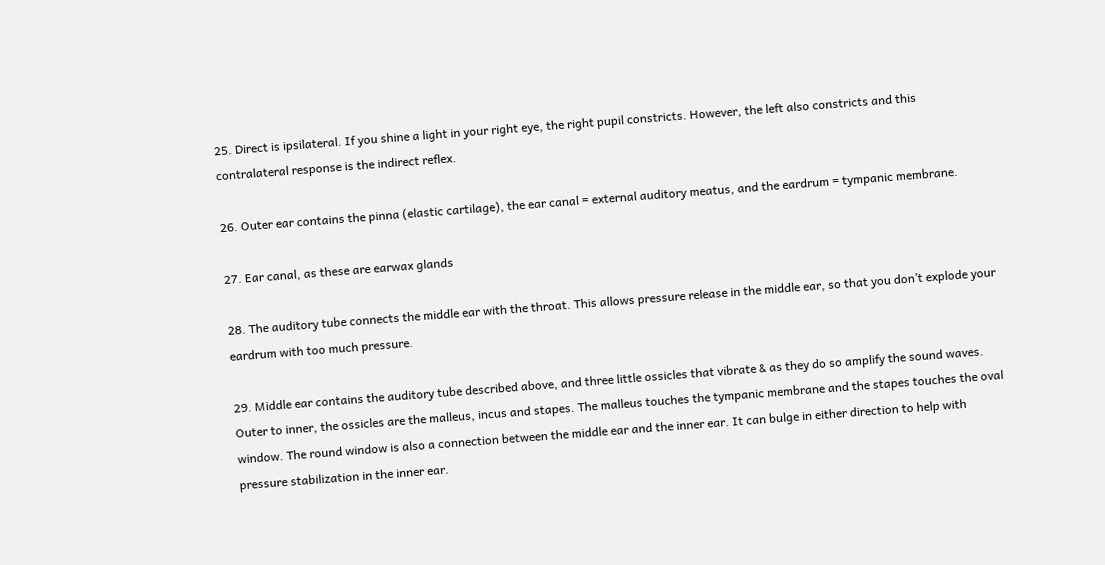25. Direct is ipsilateral. If you shine a light in your right eye, the right pupil constricts. However, the left also constricts and this contralateral response is the indirect reflex.

26. Outer ear contains the pinna (elastic cartilage), the ear canal = external auditory meatus, and the eardrum = tympanic membrane.

27. Ear canal, as these are earwax glands

28. The auditory tube connects the middle ear with the throat. This allows pressure release in the middle ear, so that you don’t explode your eardrum with too much pressure.

29. Middle ear contains the auditory tube described above, and three little ossicles that vibrate & as they do so amplify the sound waves. Outer to inner, the ossicles are the malleus, incus and stapes. The malleus touches the tympanic membrane and the stapes touches the oval window. The round window is also a connection between the middle ear and the inner ear. It can bulge in either direction to help with pressure stabilization in the inner ear.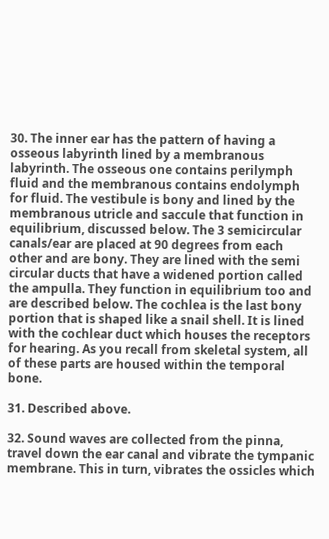30. The inner ear has the pattern of having a osseous labyrinth lined by a membranous labyrinth. The osseous one contains perilymph fluid and the membranous contains endolymph for fluid. The vestibule is bony and lined by the membranous utricle and saccule that function in equilibrium, discussed below. The 3 semicircular canals/ear are placed at 90 degrees from each other and are bony. They are lined with the semi circular ducts that have a widened portion called the ampulla. They function in equilibrium too and are described below. The cochlea is the last bony portion that is shaped like a snail shell. It is lined with the cochlear duct which houses the receptors for hearing. As you recall from skeletal system, all of these parts are housed within the temporal bone.

31. Described above.

32. Sound waves are collected from the pinna, travel down the ear canal and vibrate the tympanic membrane. This in turn, vibrates the ossicles which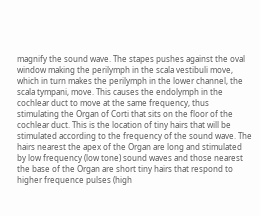magnify the sound wave. The stapes pushes against the oval window making the perilymph in the scala vestibuli move, which in turn makes the perilymph in the lower channel, the scala tympani, move. This causes the endolymph in the cochlear duct to move at the same frequency, thus stimulating the Organ of Corti that sits on the floor of the cochlear duct. This is the location of tiny hairs that will be stimulated according to the frequency of the sound wave. The hairs nearest the apex of the Organ are long and stimulated by low frequency (low tone) sound waves and those nearest the base of the Organ are short tiny hairs that respond to higher frequence pulses (high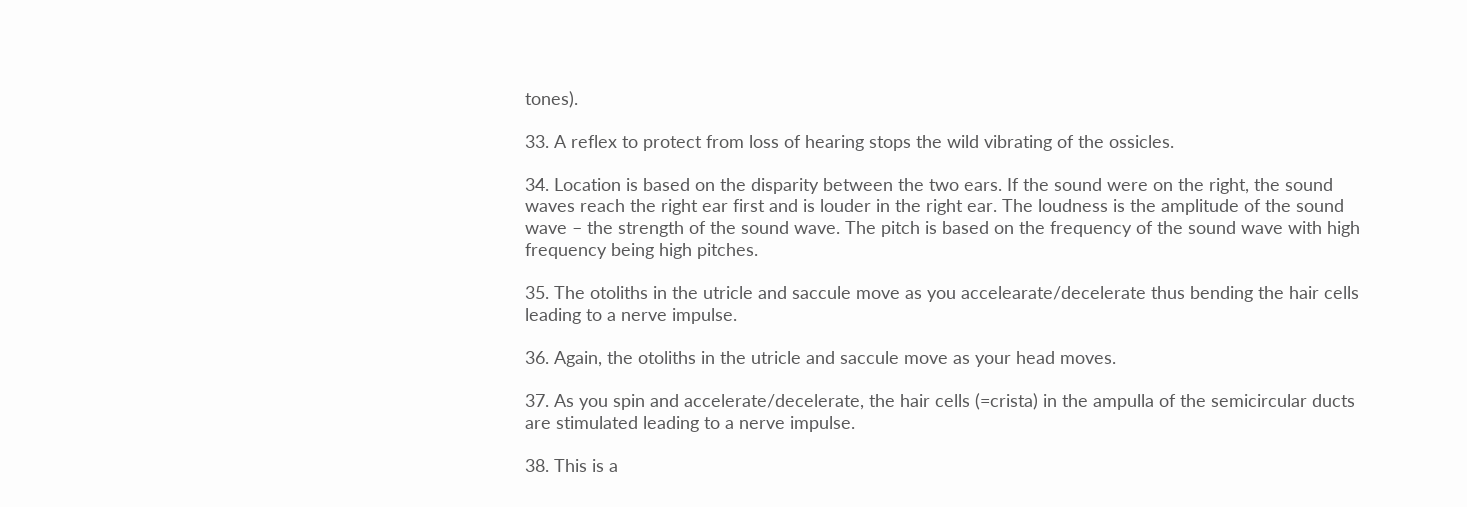tones).

33. A reflex to protect from loss of hearing stops the wild vibrating of the ossicles.

34. Location is based on the disparity between the two ears. If the sound were on the right, the sound waves reach the right ear first and is louder in the right ear. The loudness is the amplitude of the sound wave – the strength of the sound wave. The pitch is based on the frequency of the sound wave with high frequency being high pitches.

35. The otoliths in the utricle and saccule move as you accelearate/decelerate thus bending the hair cells leading to a nerve impulse.

36. Again, the otoliths in the utricle and saccule move as your head moves.

37. As you spin and accelerate/decelerate, the hair cells (=crista) in the ampulla of the semicircular ducts are stimulated leading to a nerve impulse.

38. This is a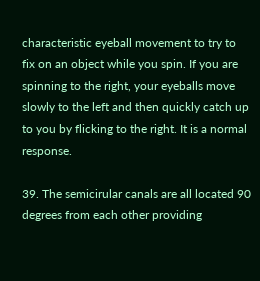characteristic eyeball movement to try to fix on an object while you spin. If you are spinning to the right, your eyeballs move slowly to the left and then quickly catch up to you by flicking to the right. It is a normal response.

39. The semicirular canals are all located 90 degrees from each other providing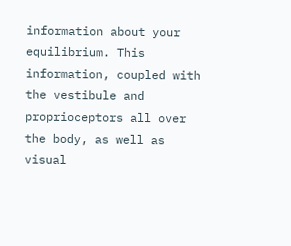information about your equilibrium. This information, coupled with the vestibule and proprioceptors all over the body, as well as visual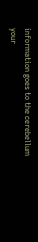information goes to the cerebellum your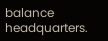balance headquarters.